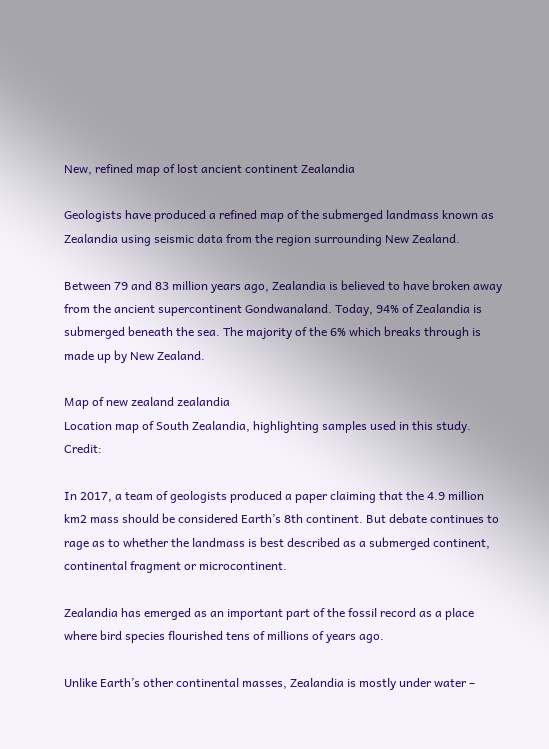New, refined map of lost ancient continent Zealandia

Geologists have produced a refined map of the submerged landmass known as Zealandia using seismic data from the region surrounding New Zealand.

Between 79 and 83 million years ago, Zealandia is believed to have broken away from the ancient supercontinent Gondwanaland. Today, 94% of Zealandia is submerged beneath the sea. The majority of the 6% which breaks through is made up by New Zealand.

Map of new zealand zealandia
Location map of South Zealandia, highlighting samples used in this study. Credit:

In 2017, a team of geologists produced a paper claiming that the 4.9 million km2 mass should be considered Earth’s 8th continent. But debate continues to rage as to whether the landmass is best described as a submerged continent, continental fragment or microcontinent.

Zealandia has emerged as an important part of the fossil record as a place where bird species flourished tens of millions of years ago.

Unlike Earth’s other continental masses, Zealandia is mostly under water –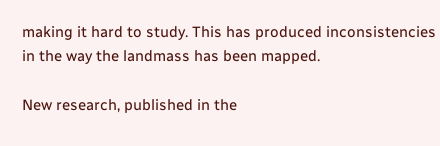making it hard to study. This has produced inconsistencies in the way the landmass has been mapped.

New research, published in the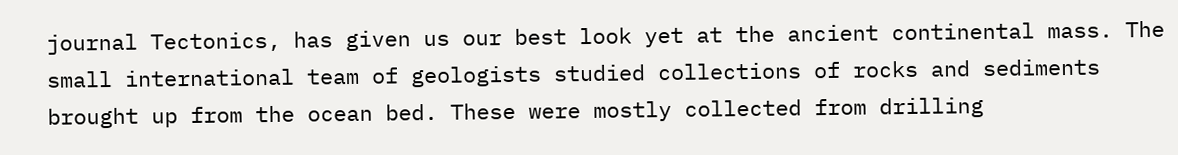journal Tectonics, has given us our best look yet at the ancient continental mass. The small international team of geologists studied collections of rocks and sediments brought up from the ocean bed. These were mostly collected from drilling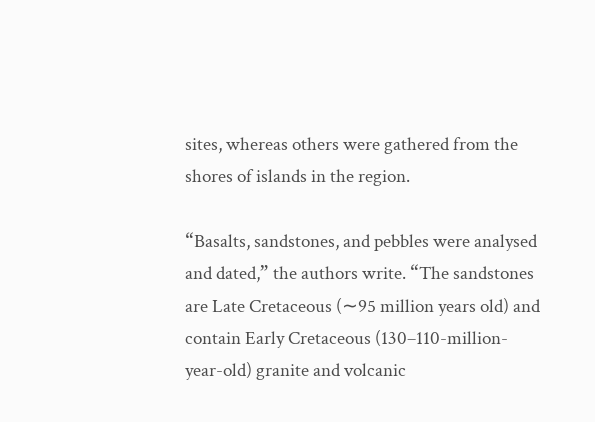sites, whereas others were gathered from the shores of islands in the region.

“Basalts, sandstones, and pebbles were analysed and dated,” the authors write. “The sandstones are Late Cretaceous (∼95 million years old) and contain Early Cretaceous (130–110-million-year-old) granite and volcanic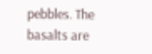pebbles. The basalts are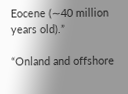Eocene (∼40 million years old).”

“Onland and offshore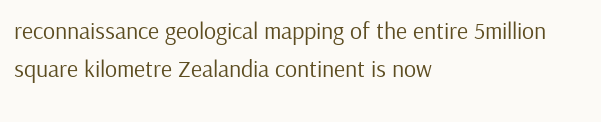reconnaissance geological mapping of the entire 5million square kilometre Zealandia continent is now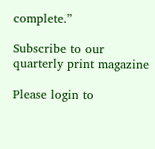complete.”

Subscribe to our quarterly print magazine

Please login to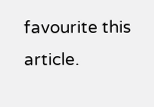favourite this article.